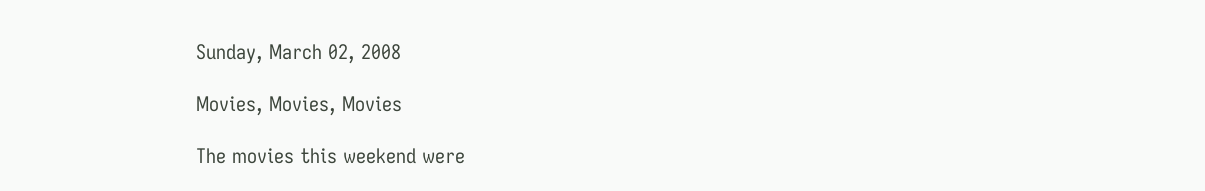Sunday, March 02, 2008

Movies, Movies, Movies

The movies this weekend were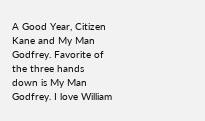A Good Year, Citizen Kane and My Man Godfrey. Favorite of the three hands down is My Man Godfrey. I love William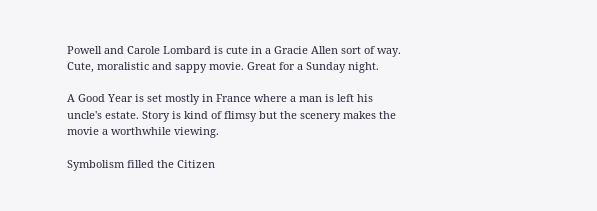Powell and Carole Lombard is cute in a Gracie Allen sort of way. Cute, moralistic and sappy movie. Great for a Sunday night.

A Good Year is set mostly in France where a man is left his uncle's estate. Story is kind of flimsy but the scenery makes the movie a worthwhile viewing.

Symbolism filled the Citizen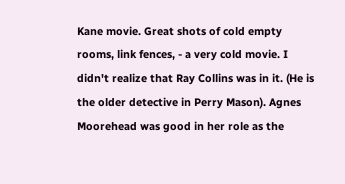Kane movie. Great shots of cold empty rooms, link fences, - a very cold movie. I didn't realize that Ray Collins was in it. (He is the older detective in Perry Mason). Agnes Moorehead was good in her role as the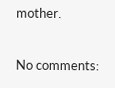mother.

No comments: